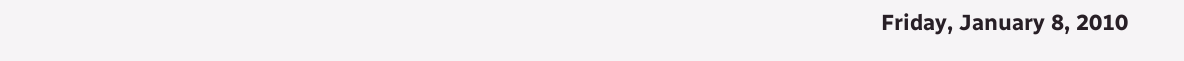Friday, January 8, 2010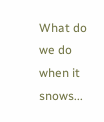What do we do when it snows...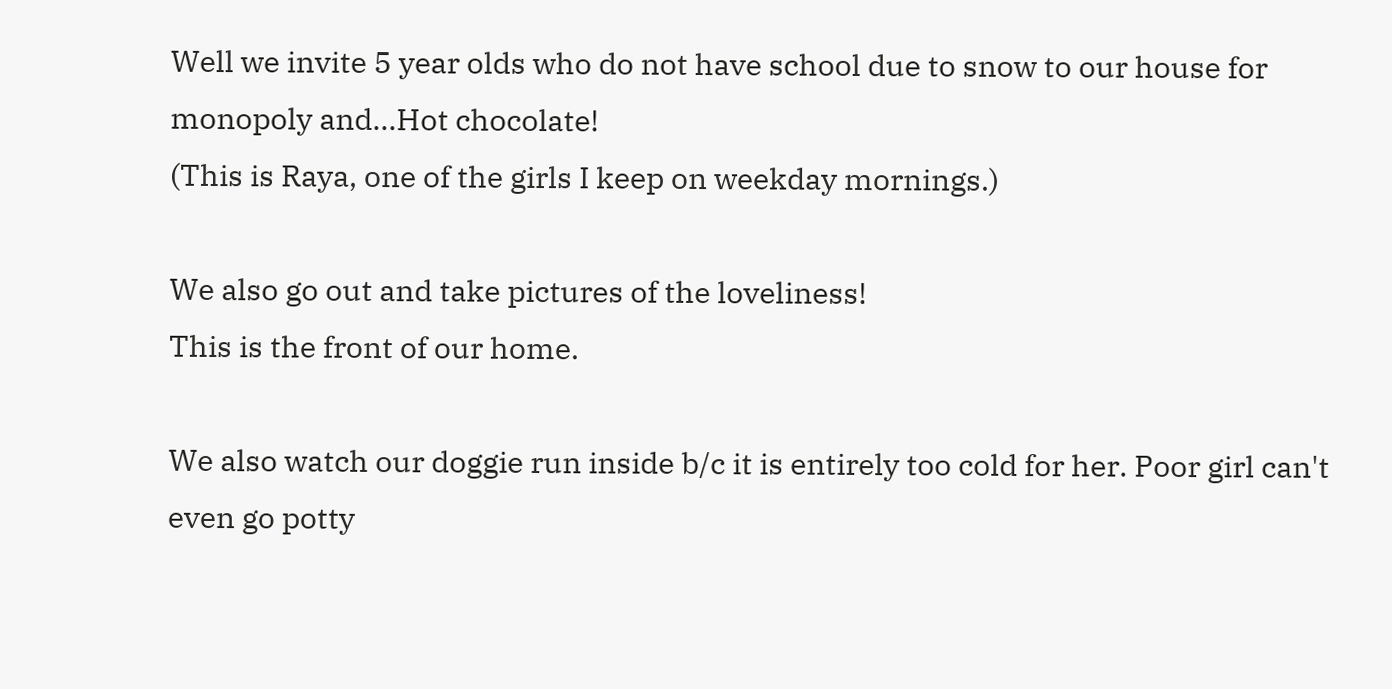Well we invite 5 year olds who do not have school due to snow to our house for monopoly and...Hot chocolate!
(This is Raya, one of the girls I keep on weekday mornings.)

We also go out and take pictures of the loveliness!
This is the front of our home.

We also watch our doggie run inside b/c it is entirely too cold for her. Poor girl can't even go potty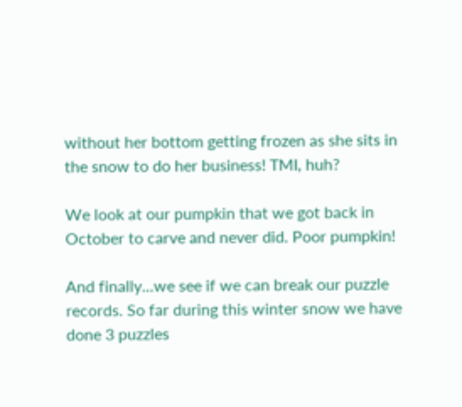without her bottom getting frozen as she sits in the snow to do her business! TMI, huh?

We look at our pumpkin that we got back in October to carve and never did. Poor pumpkin!

And finally...we see if we can break our puzzle records. So far during this winter snow we have done 3 puzzles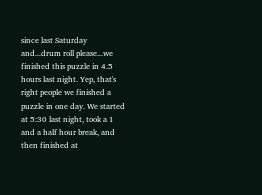since last Saturday and...drum roll please...we finished this puzzle in 4.5 hours last night. Yep, that's right people we finished a puzzle in one day. We started at 5:30 last night, took a 1 and a half hour break, and then finished at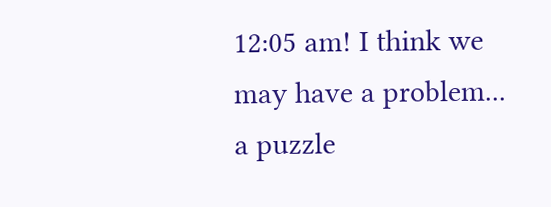12:05 am! I think we may have a problem...
a puzzle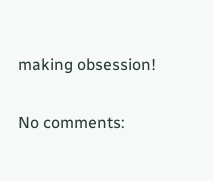making obsession!

No comments: